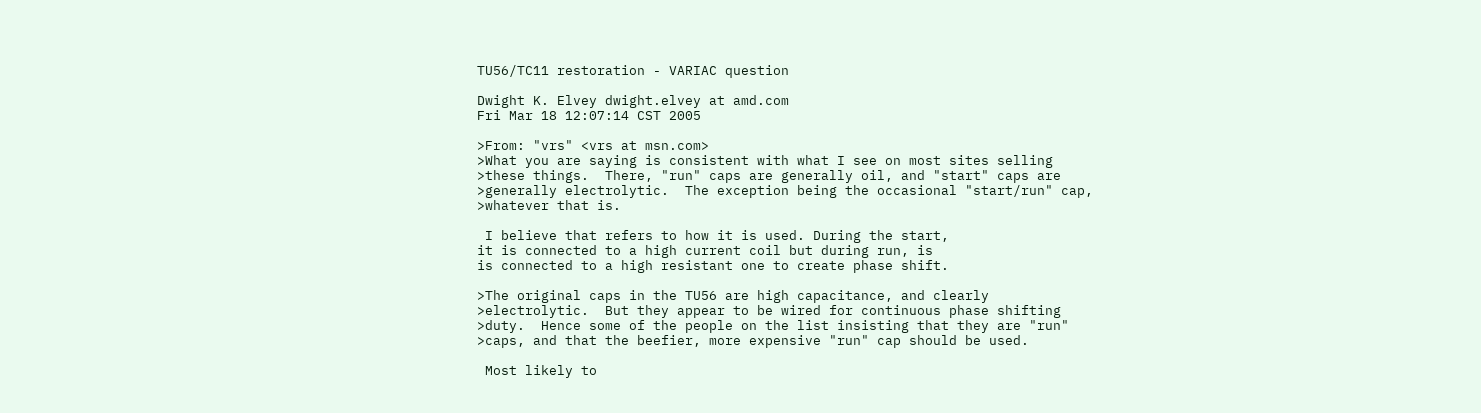TU56/TC11 restoration - VARIAC question

Dwight K. Elvey dwight.elvey at amd.com
Fri Mar 18 12:07:14 CST 2005

>From: "vrs" <vrs at msn.com>
>What you are saying is consistent with what I see on most sites selling
>these things.  There, "run" caps are generally oil, and "start" caps are
>generally electrolytic.  The exception being the occasional "start/run" cap,
>whatever that is.

 I believe that refers to how it is used. During the start,
it is connected to a high current coil but during run, is
is connected to a high resistant one to create phase shift.

>The original caps in the TU56 are high capacitance, and clearly
>electrolytic.  But they appear to be wired for continuous phase shifting
>duty.  Hence some of the people on the list insisting that they are "run"
>caps, and that the beefier, more expensive "run" cap should be used.

 Most likely to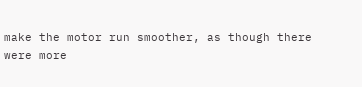make the motor run smoother, as though there
were more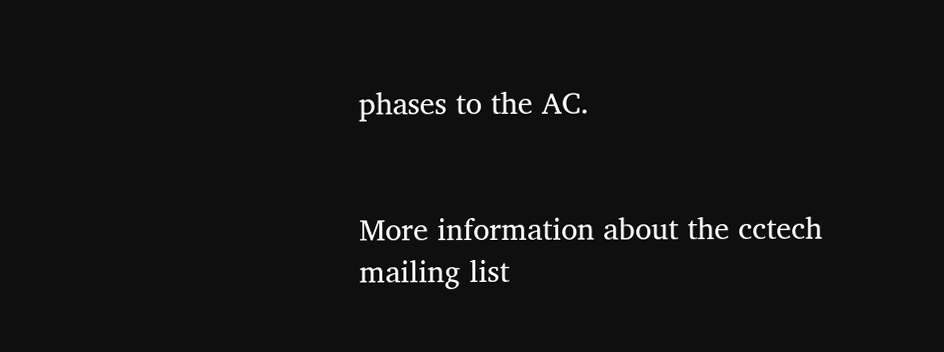phases to the AC.


More information about the cctech mailing list